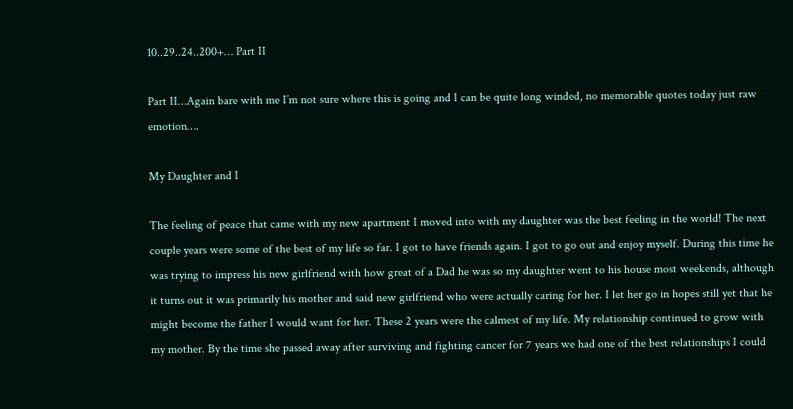10..29..24..200+… Part II

Part II…Again bare with me I’m not sure where this is going and I can be quite long winded, no memorable quotes today just raw emotion….

My Daughter and I

The feeling of peace that came with my new apartment I moved into with my daughter was the best feeling in the world! The next couple years were some of the best of my life so far. I got to have friends again. I got to go out and enjoy myself. During this time he was trying to impress his new girlfriend with how great of a Dad he was so my daughter went to his house most weekends, although it turns out it was primarily his mother and said new girlfriend who were actually caring for her. I let her go in hopes still yet that he might become the father I would want for her. These 2 years were the calmest of my life. My relationship continued to grow with my mother. By the time she passed away after surviving and fighting cancer for 7 years we had one of the best relationships I could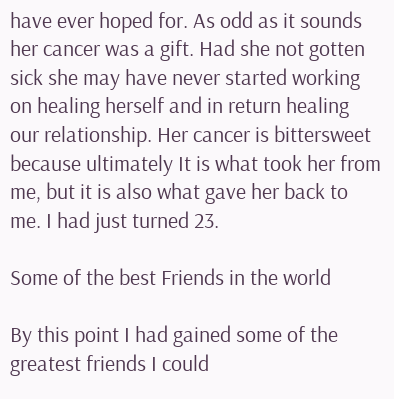have ever hoped for. As odd as it sounds her cancer was a gift. Had she not gotten sick she may have never started working on healing herself and in return healing our relationship. Her cancer is bittersweet because ultimately It is what took her from me, but it is also what gave her back to me. I had just turned 23.

Some of the best Friends in the world

By this point I had gained some of the greatest friends I could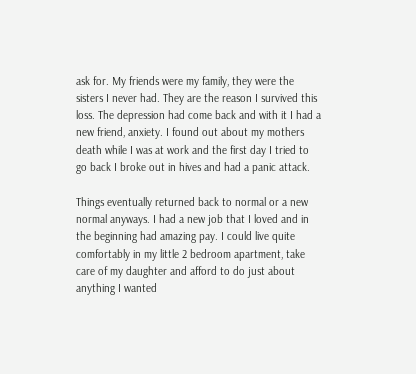ask for. My friends were my family, they were the sisters I never had. They are the reason I survived this loss. The depression had come back and with it I had a new friend, anxiety. I found out about my mothers death while I was at work and the first day I tried to go back I broke out in hives and had a panic attack.

Things eventually returned back to normal or a new normal anyways. I had a new job that I loved and in the beginning had amazing pay. I could live quite comfortably in my little 2 bedroom apartment, take care of my daughter and afford to do just about anything I wanted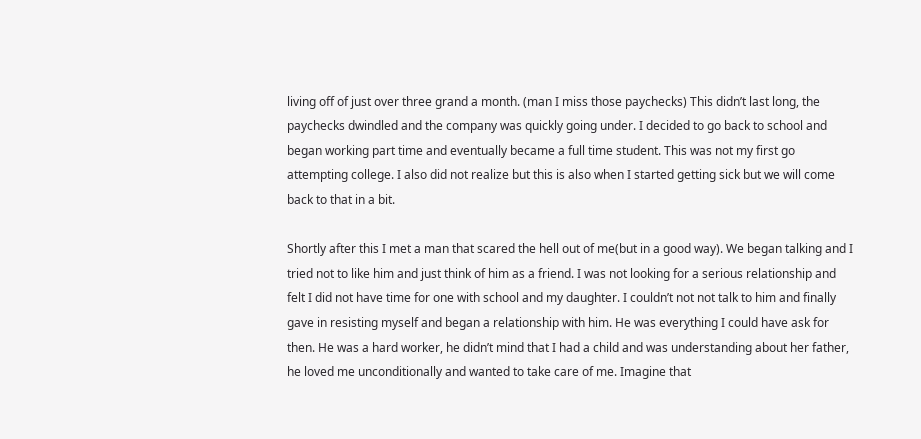living off of just over three grand a month. (man I miss those paychecks) This didn’t last long, the paychecks dwindled and the company was quickly going under. I decided to go back to school and began working part time and eventually became a full time student. This was not my first go attempting college. I also did not realize but this is also when I started getting sick but we will come back to that in a bit.

Shortly after this I met a man that scared the hell out of me(but in a good way). We began talking and I tried not to like him and just think of him as a friend. I was not looking for a serious relationship and felt I did not have time for one with school and my daughter. I couldn’t not not talk to him and finally gave in resisting myself and began a relationship with him. He was everything I could have ask for then. He was a hard worker, he didn’t mind that I had a child and was understanding about her father, he loved me unconditionally and wanted to take care of me. Imagine that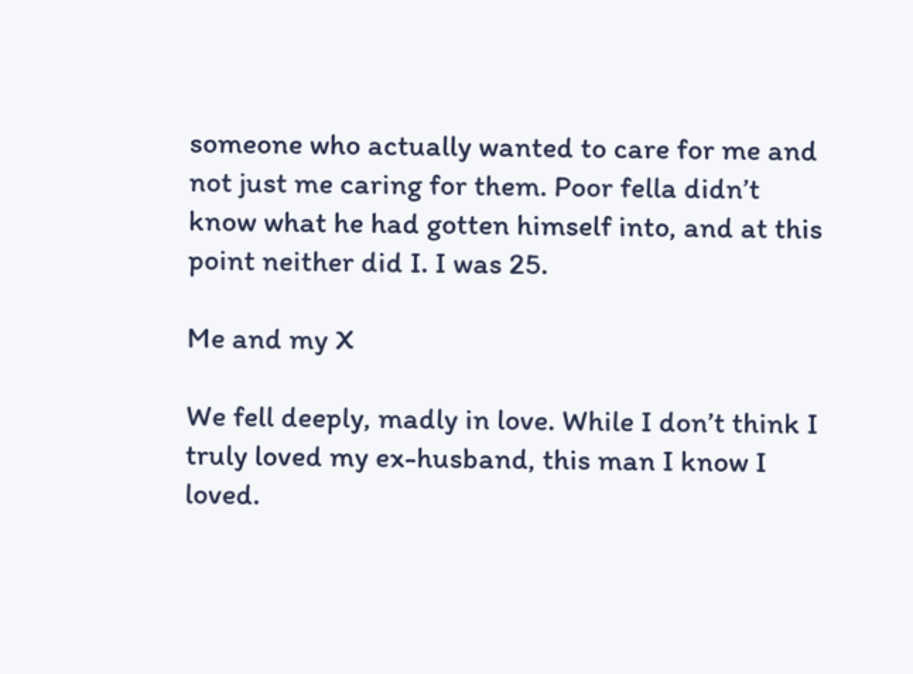someone who actually wanted to care for me and not just me caring for them. Poor fella didn’t know what he had gotten himself into, and at this point neither did I. I was 25.

Me and my X

We fell deeply, madly in love. While I don’t think I truly loved my ex-husband, this man I know I loved.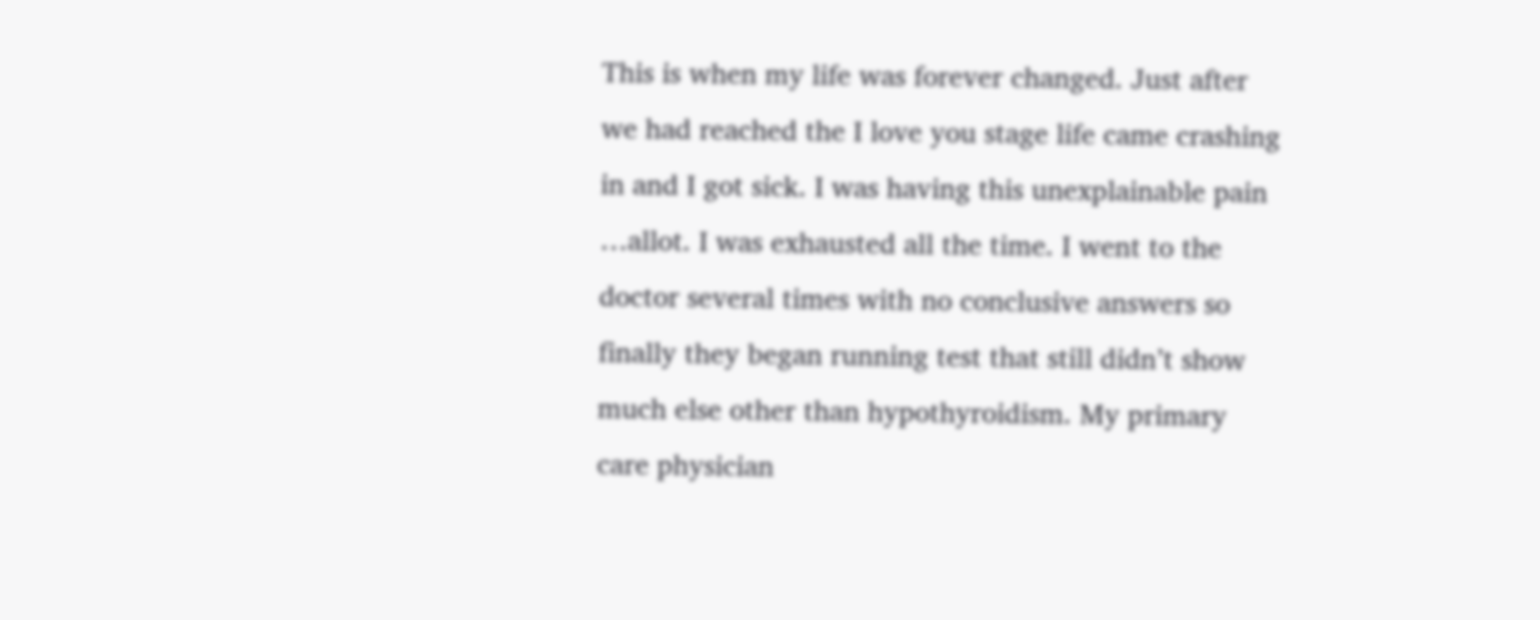This is when my life was forever changed. Just after we had reached the I love you stage life came crashing in and I got sick. I was having this unexplainable pain …allot. I was exhausted all the time. I went to the doctor several times with no conclusive answers so finally they began running test that still didn’t show much else other than hypothyroidism. My primary care physician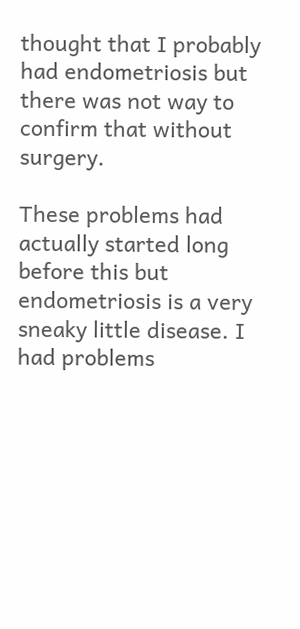thought that I probably had endometriosis but there was not way to confirm that without surgery.

These problems had actually started long before this but endometriosis is a very sneaky little disease. I had problems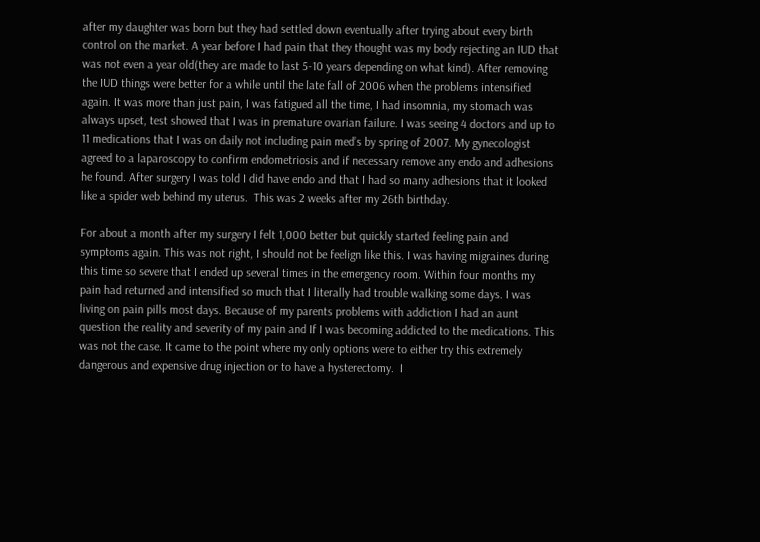after my daughter was born but they had settled down eventually after trying about every birth control on the market. A year before I had pain that they thought was my body rejecting an IUD that was not even a year old(they are made to last 5-10 years depending on what kind). After removing the IUD things were better for a while until the late fall of 2006 when the problems intensified again. It was more than just pain, I was fatigued all the time, I had insomnia, my stomach was always upset, test showed that I was in premature ovarian failure. I was seeing 4 doctors and up to 11 medications that I was on daily not including pain med’s by spring of 2007. My gynecologist agreed to a laparoscopy to confirm endometriosis and if necessary remove any endo and adhesions he found. After surgery I was told I did have endo and that I had so many adhesions that it looked like a spider web behind my uterus.  This was 2 weeks after my 26th birthday.

For about a month after my surgery I felt 1,000 better but quickly started feeling pain and symptoms again. This was not right, I should not be feelign like this. I was having migraines during this time so severe that I ended up several times in the emergency room. Within four months my pain had returned and intensified so much that I literally had trouble walking some days. I was living on pain pills most days. Because of my parents problems with addiction I had an aunt question the reality and severity of my pain and If I was becoming addicted to the medications. This was not the case. It came to the point where my only options were to either try this extremely dangerous and expensive drug injection or to have a hysterectomy.  I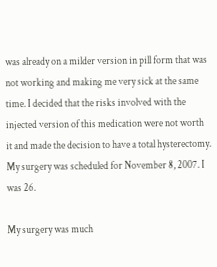was already on a milder version in pill form that was not working and making me very sick at the same time. I decided that the risks involved with the injected version of this medication were not worth it and made the decision to have a total hysterectomy. My surgery was scheduled for November 8, 2007. I was 26.

My surgery was much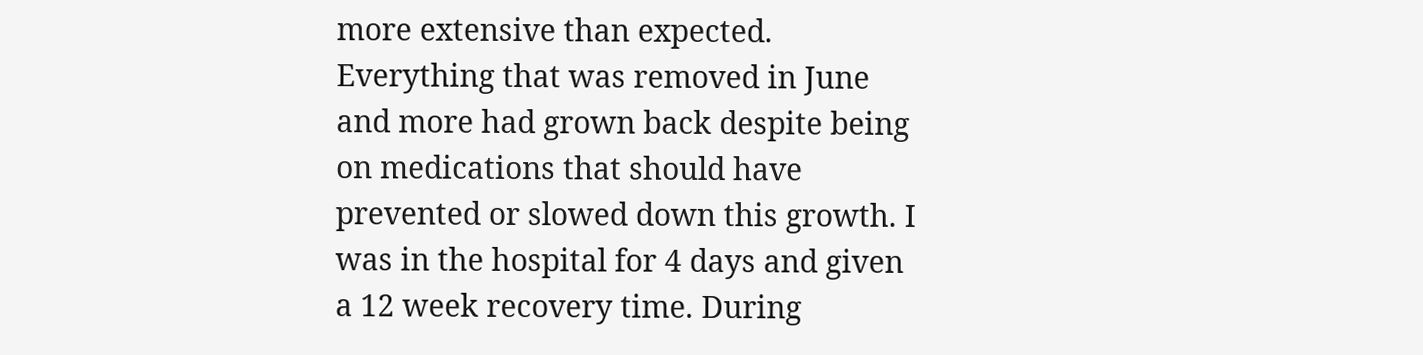more extensive than expected. Everything that was removed in June and more had grown back despite being on medications that should have prevented or slowed down this growth. I was in the hospital for 4 days and given a 12 week recovery time. During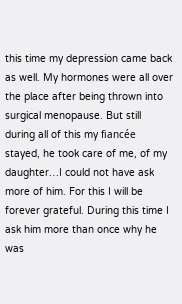this time my depression came back as well. My hormones were all over the place after being thrown into surgical menopause. But still during all of this my fiancée stayed, he took care of me, of my daughter…I could not have ask more of him. For this I will be forever grateful. During this time I ask him more than once why he was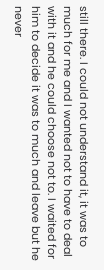still there. I could not understand it, it was to much for me and I wanted not to have to deal with it and he could choose not to. I waited for him to decide it was to much and leave but he never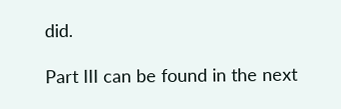did.

Part III can be found in the next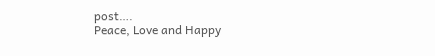post….
Peace, Love and Happy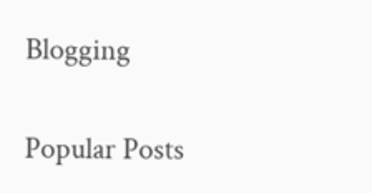Blogging


Popular Posts